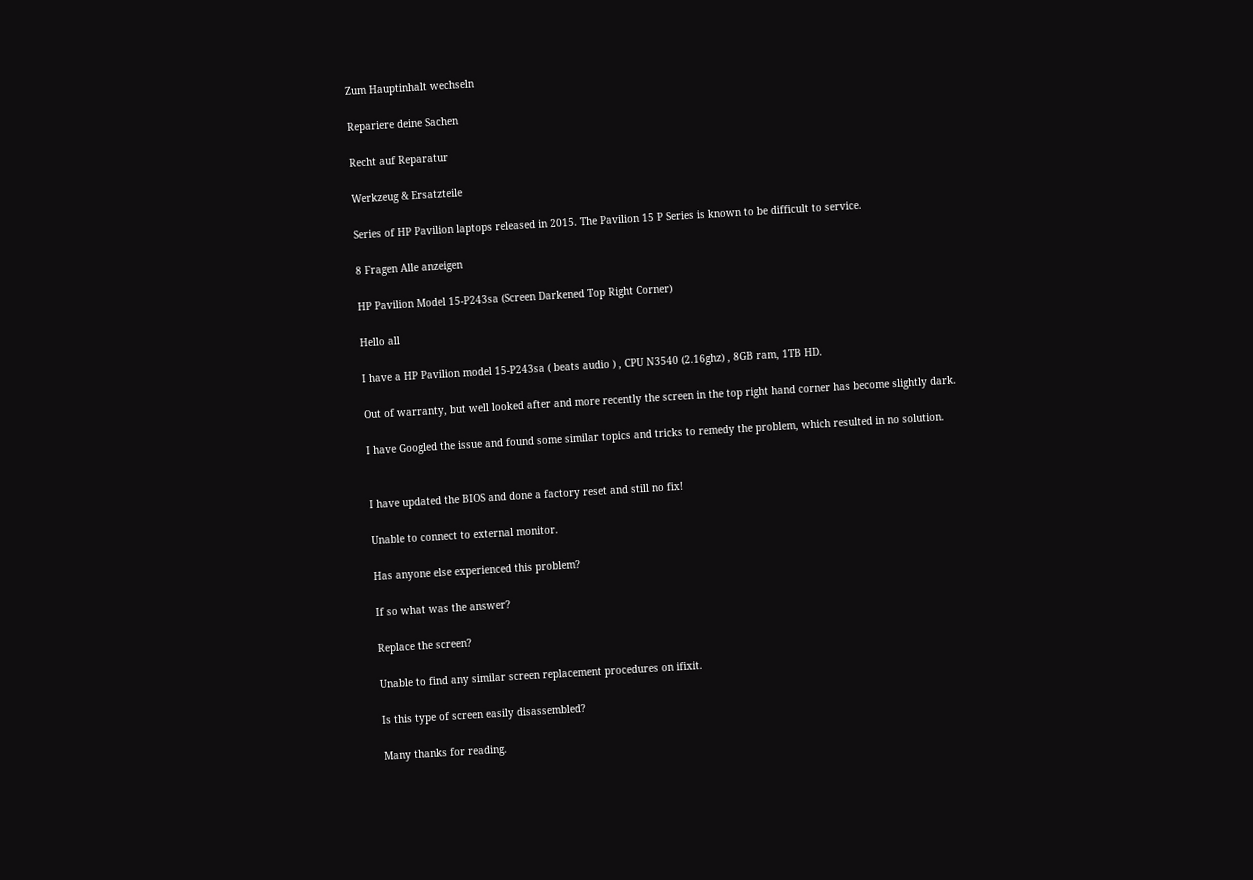Zum Hauptinhalt wechseln

Repariere deine Sachen

Recht auf Reparatur

Werkzeug & Ersatzteile

Series of HP Pavilion laptops released in 2015. The Pavilion 15 P Series is known to be difficult to service.

8 Fragen Alle anzeigen

HP Pavilion Model 15-P243sa (Screen Darkened Top Right Corner)

Hello all

I have a HP Pavilion model 15-P243sa ( beats audio ) , CPU N3540 (2.16ghz) , 8GB ram, 1TB HD.

Out of warranty, but well looked after and more recently the screen in the top right hand corner has become slightly dark.

I have Googled the issue and found some similar topics and tricks to remedy the problem, which resulted in no solution.


I have updated the BIOS and done a factory reset and still no fix!

Unable to connect to external monitor.

Has anyone else experienced this problem?

If so what was the answer?

Replace the screen?

Unable to find any similar screen replacement procedures on ifixit.

Is this type of screen easily disassembled?

Many thanks for reading.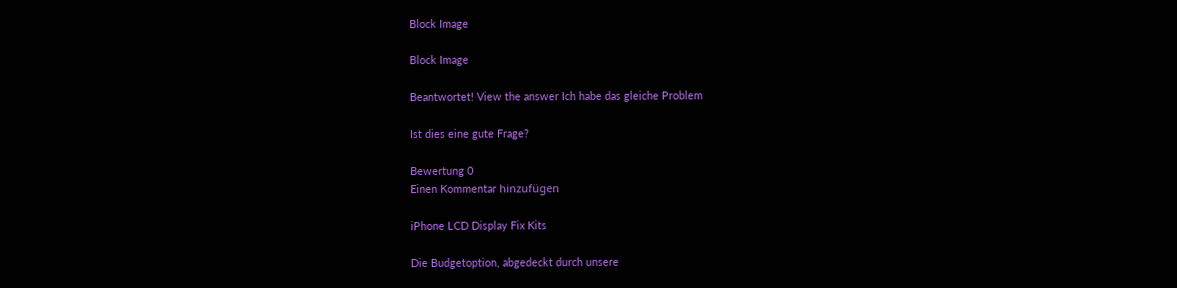Block Image

Block Image

Beantwortet! View the answer Ich habe das gleiche Problem

Ist dies eine gute Frage?

Bewertung 0
Einen Kommentar hinzufügen

iPhone LCD Display Fix Kits

Die Budgetoption, abgedeckt durch unsere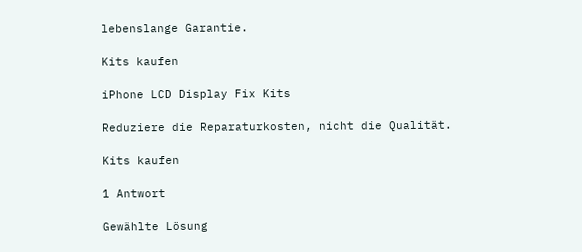lebenslange Garantie.

Kits kaufen

iPhone LCD Display Fix Kits

Reduziere die Reparaturkosten, nicht die Qualität.

Kits kaufen

1 Antwort

Gewählte Lösung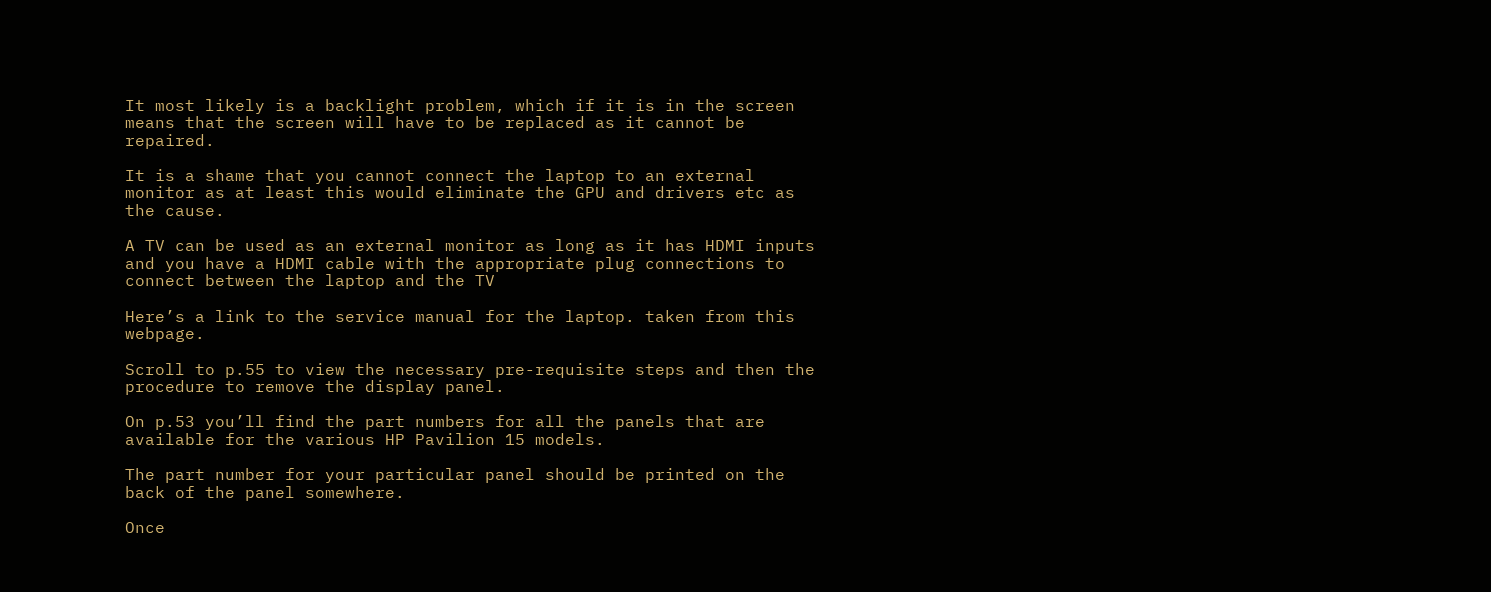It most likely is a backlight problem, which if it is in the screen means that the screen will have to be replaced as it cannot be repaired.

It is a shame that you cannot connect the laptop to an external monitor as at least this would eliminate the GPU and drivers etc as the cause.

A TV can be used as an external monitor as long as it has HDMI inputs and you have a HDMI cable with the appropriate plug connections to connect between the laptop and the TV

Here’s a link to the service manual for the laptop. taken from this webpage.

Scroll to p.55 to view the necessary pre-requisite steps and then the procedure to remove the display panel.

On p.53 you’ll find the part numbers for all the panels that are available for the various HP Pavilion 15 models.

The part number for your particular panel should be printed on the back of the panel somewhere.

Once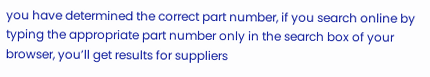you have determined the correct part number, if you search online by typing the appropriate part number only in the search box of your browser, you’ll get results for suppliers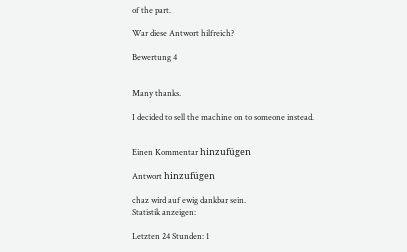of the part.

War diese Antwort hilfreich?

Bewertung 4


Many thanks.

I decided to sell the machine on to someone instead.


Einen Kommentar hinzufügen

Antwort hinzufügen

chaz wird auf ewig dankbar sein.
Statistik anzeigen:

Letzten 24 Stunden: 1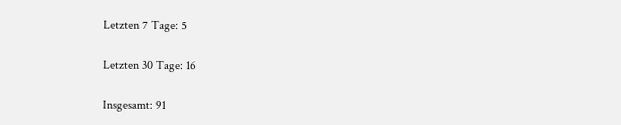Letzten 7 Tage: 5

Letzten 30 Tage: 16

Insgesamt: 91